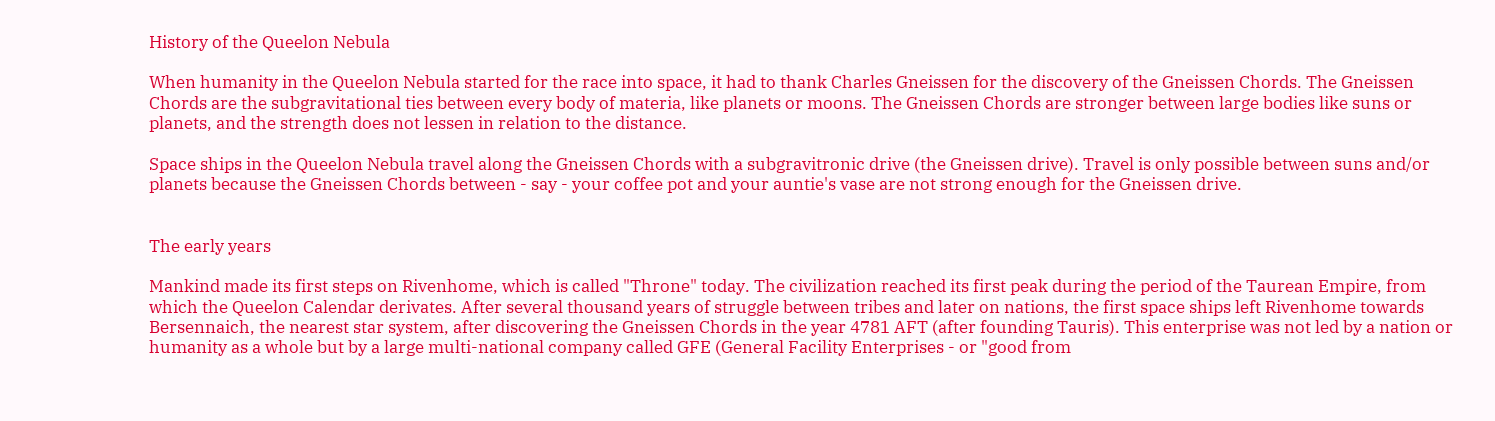History of the Queelon Nebula

When humanity in the Queelon Nebula started for the race into space, it had to thank Charles Gneissen for the discovery of the Gneissen Chords. The Gneissen Chords are the subgravitational ties between every body of materia, like planets or moons. The Gneissen Chords are stronger between large bodies like suns or planets, and the strength does not lessen in relation to the distance.

Space ships in the Queelon Nebula travel along the Gneissen Chords with a subgravitronic drive (the Gneissen drive). Travel is only possible between suns and/or planets because the Gneissen Chords between - say - your coffee pot and your auntie's vase are not strong enough for the Gneissen drive.


The early years

Mankind made its first steps on Rivenhome, which is called "Throne" today. The civilization reached its first peak during the period of the Taurean Empire, from which the Queelon Calendar derivates. After several thousand years of struggle between tribes and later on nations, the first space ships left Rivenhome towards Bersennaich, the nearest star system, after discovering the Gneissen Chords in the year 4781 AFT (after founding Tauris). This enterprise was not led by a nation or humanity as a whole but by a large multi-national company called GFE (General Facility Enterprises - or "good from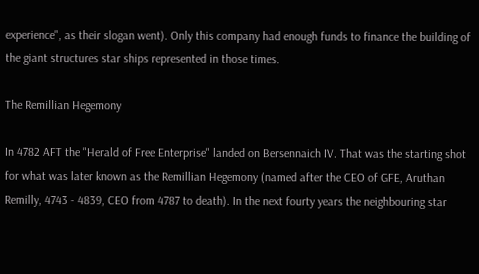experience", as their slogan went). Only this company had enough funds to finance the building of the giant structures star ships represented in those times.

The Remillian Hegemony

In 4782 AFT the "Herald of Free Enterprise" landed on Bersennaich IV. That was the starting shot for what was later known as the Remillian Hegemony (named after the CEO of GFE, Aruthan Remilly, 4743 - 4839, CEO from 4787 to death). In the next fourty years the neighbouring star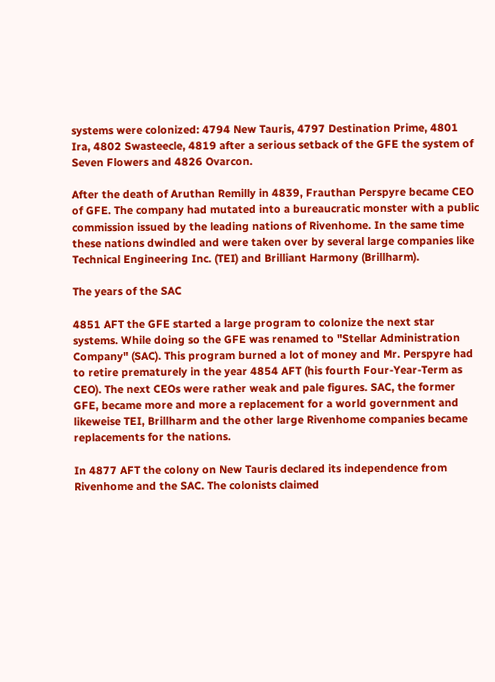systems were colonized: 4794 New Tauris, 4797 Destination Prime, 4801 Ira, 4802 Swasteecle, 4819 after a serious setback of the GFE the system of Seven Flowers and 4826 Ovarcon.

After the death of Aruthan Remilly in 4839, Frauthan Perspyre became CEO of GFE. The company had mutated into a bureaucratic monster with a public commission issued by the leading nations of Rivenhome. In the same time these nations dwindled and were taken over by several large companies like Technical Engineering Inc. (TEI) and Brilliant Harmony (Brillharm).

The years of the SAC

4851 AFT the GFE started a large program to colonize the next star systems. While doing so the GFE was renamed to "Stellar Administration Company" (SAC). This program burned a lot of money and Mr. Perspyre had to retire prematurely in the year 4854 AFT (his fourth Four-Year-Term as CEO). The next CEOs were rather weak and pale figures. SAC, the former GFE, became more and more a replacement for a world government and likeweise TEI, Brillharm and the other large Rivenhome companies became replacements for the nations.

In 4877 AFT the colony on New Tauris declared its independence from Rivenhome and the SAC. The colonists claimed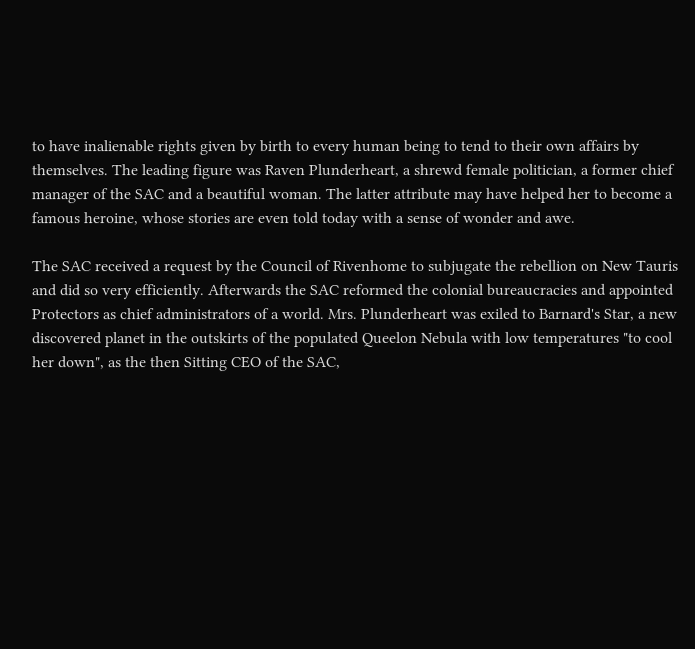to have inalienable rights given by birth to every human being to tend to their own affairs by themselves. The leading figure was Raven Plunderheart, a shrewd female politician, a former chief manager of the SAC and a beautiful woman. The latter attribute may have helped her to become a famous heroine, whose stories are even told today with a sense of wonder and awe.

The SAC received a request by the Council of Rivenhome to subjugate the rebellion on New Tauris and did so very efficiently. Afterwards the SAC reformed the colonial bureaucracies and appointed Protectors as chief administrators of a world. Mrs. Plunderheart was exiled to Barnard's Star, a new discovered planet in the outskirts of the populated Queelon Nebula with low temperatures "to cool her down", as the then Sitting CEO of the SAC,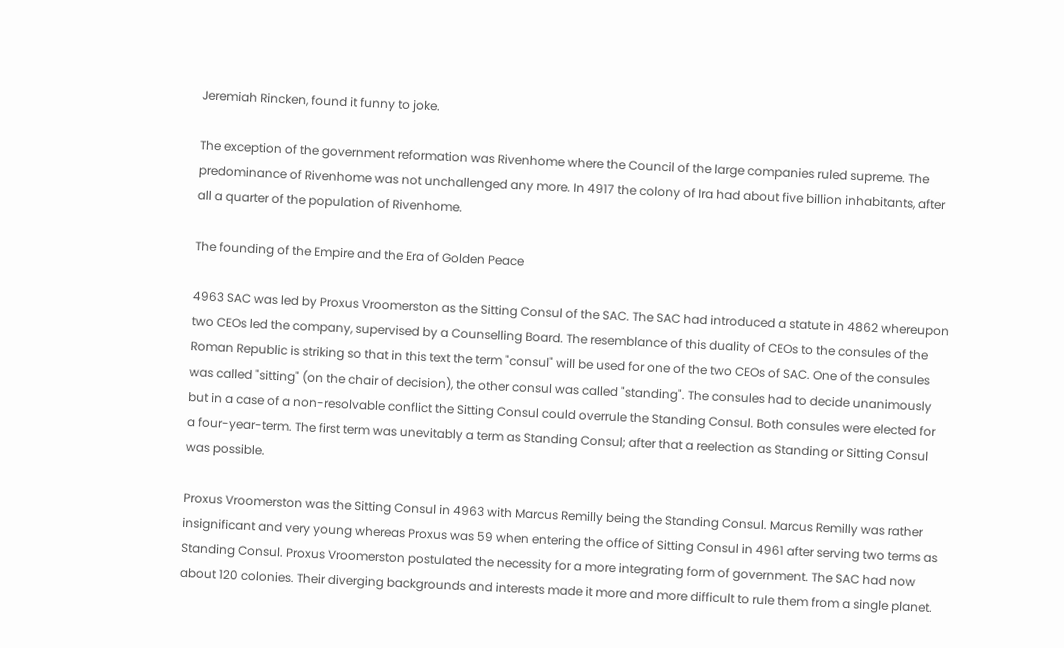Jeremiah Rincken, found it funny to joke.

The exception of the government reformation was Rivenhome where the Council of the large companies ruled supreme. The predominance of Rivenhome was not unchallenged any more. In 4917 the colony of Ira had about five billion inhabitants, after all a quarter of the population of Rivenhome.

The founding of the Empire and the Era of Golden Peace

4963 SAC was led by Proxus Vroomerston as the Sitting Consul of the SAC. The SAC had introduced a statute in 4862 whereupon two CEOs led the company, supervised by a Counselling Board. The resemblance of this duality of CEOs to the consules of the Roman Republic is striking so that in this text the term "consul" will be used for one of the two CEOs of SAC. One of the consules was called "sitting" (on the chair of decision), the other consul was called "standing". The consules had to decide unanimously but in a case of a non-resolvable conflict the Sitting Consul could overrule the Standing Consul. Both consules were elected for a four-year-term. The first term was unevitably a term as Standing Consul; after that a reelection as Standing or Sitting Consul was possible.

Proxus Vroomerston was the Sitting Consul in 4963 with Marcus Remilly being the Standing Consul. Marcus Remilly was rather insignificant and very young whereas Proxus was 59 when entering the office of Sitting Consul in 4961 after serving two terms as Standing Consul. Proxus Vroomerston postulated the necessity for a more integrating form of government. The SAC had now about 120 colonies. Their diverging backgrounds and interests made it more and more difficult to rule them from a single planet.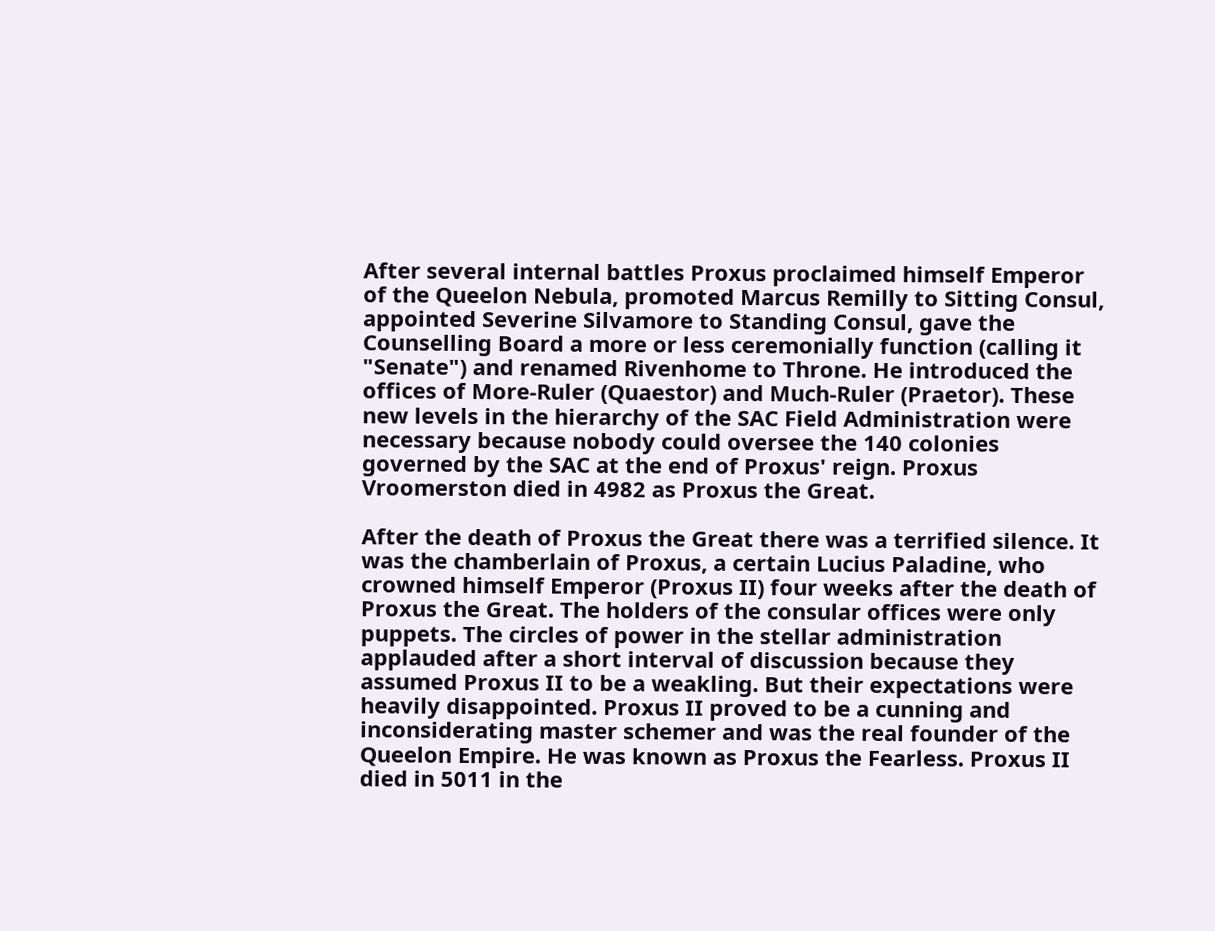After several internal battles Proxus proclaimed himself Emperor of the Queelon Nebula, promoted Marcus Remilly to Sitting Consul, appointed Severine Silvamore to Standing Consul, gave the Counselling Board a more or less ceremonially function (calling it "Senate") and renamed Rivenhome to Throne. He introduced the offices of More-Ruler (Quaestor) and Much-Ruler (Praetor). These new levels in the hierarchy of the SAC Field Administration were necessary because nobody could oversee the 140 colonies governed by the SAC at the end of Proxus' reign. Proxus Vroomerston died in 4982 as Proxus the Great.

After the death of Proxus the Great there was a terrified silence. It was the chamberlain of Proxus, a certain Lucius Paladine, who crowned himself Emperor (Proxus II) four weeks after the death of Proxus the Great. The holders of the consular offices were only puppets. The circles of power in the stellar administration applauded after a short interval of discussion because they assumed Proxus II to be a weakling. But their expectations were heavily disappointed. Proxus II proved to be a cunning and inconsiderating master schemer and was the real founder of the Queelon Empire. He was known as Proxus the Fearless. Proxus II died in 5011 in the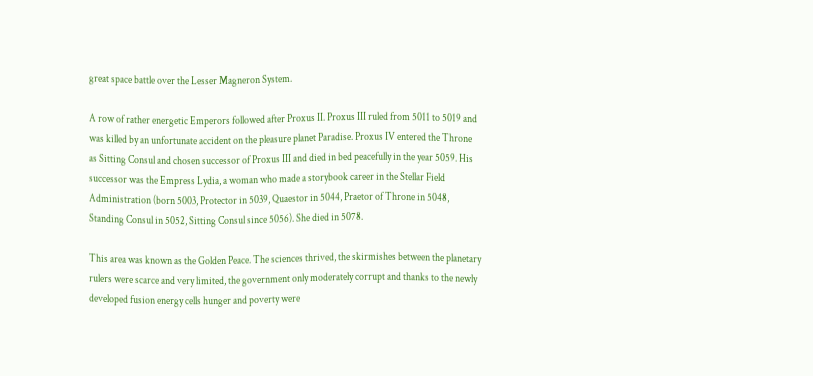great space battle over the Lesser Magneron System.

A row of rather energetic Emperors followed after Proxus II. Proxus III ruled from 5011 to 5019 and was killed by an unfortunate accident on the pleasure planet Paradise. Proxus IV entered the Throne as Sitting Consul and chosen successor of Proxus III and died in bed peacefully in the year 5059. His successor was the Empress Lydia, a woman who made a storybook career in the Stellar Field Administration (born 5003, Protector in 5039, Quaestor in 5044, Praetor of Throne in 5048, Standing Consul in 5052, Sitting Consul since 5056). She died in 5078.

This area was known as the Golden Peace. The sciences thrived, the skirmishes between the planetary rulers were scarce and very limited, the government only moderately corrupt and thanks to the newly developed fusion energy cells hunger and poverty were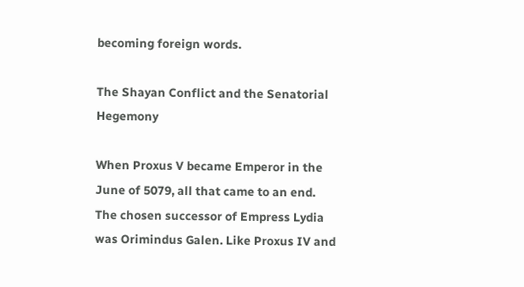becoming foreign words.

The Shayan Conflict and the Senatorial Hegemony

When Proxus V became Emperor in the June of 5079, all that came to an end. The chosen successor of Empress Lydia was Orimindus Galen. Like Proxus IV and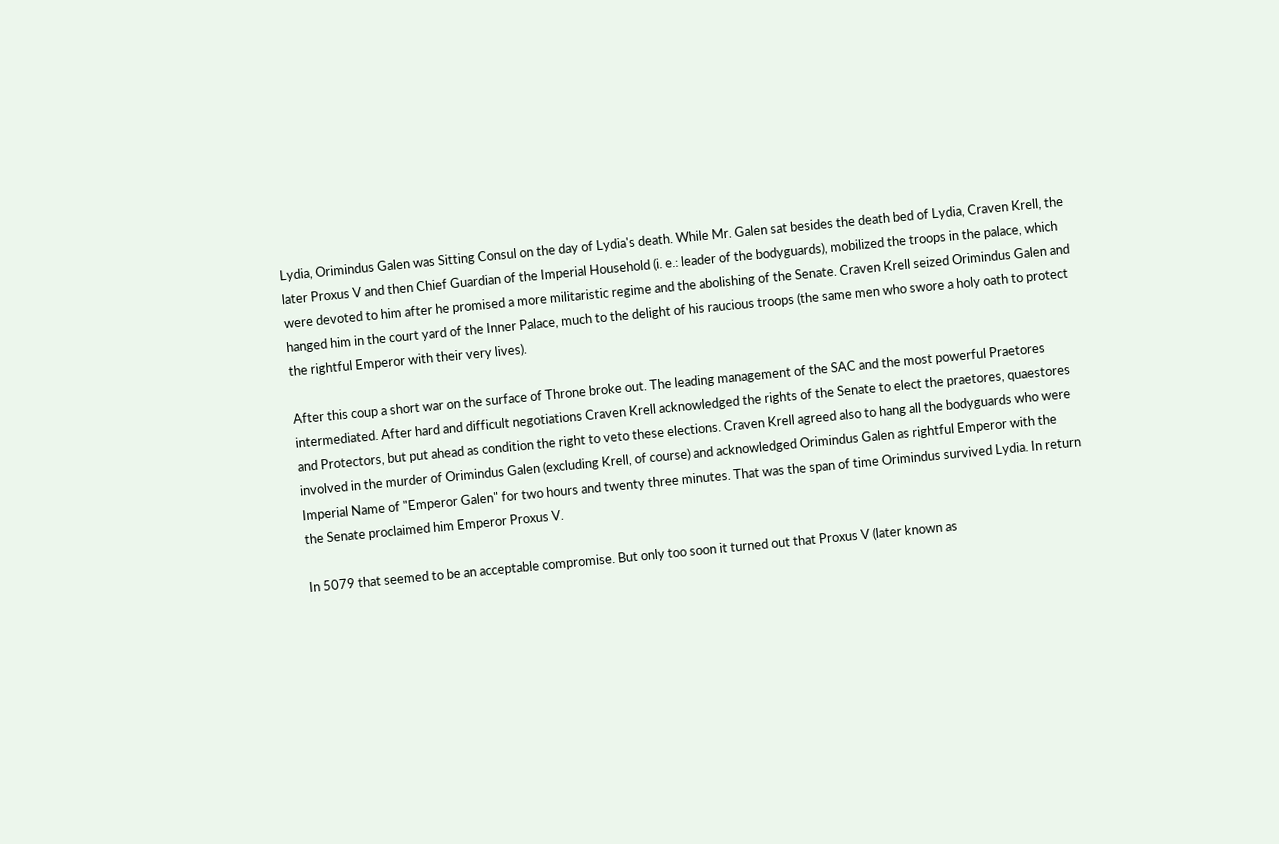Lydia, Orimindus Galen was Sitting Consul on the day of Lydia's death. While Mr. Galen sat besides the death bed of Lydia, Craven Krell, the later Proxus V and then Chief Guardian of the Imperial Household (i. e.: leader of the bodyguards), mobilized the troops in the palace, which were devoted to him after he promised a more militaristic regime and the abolishing of the Senate. Craven Krell seized Orimindus Galen and hanged him in the court yard of the Inner Palace, much to the delight of his raucious troops (the same men who swore a holy oath to protect the rightful Emperor with their very lives).

After this coup a short war on the surface of Throne broke out. The leading management of the SAC and the most powerful Praetores intermediated. After hard and difficult negotiations Craven Krell acknowledged the rights of the Senate to elect the praetores, quaestores and Protectors, but put ahead as condition the right to veto these elections. Craven Krell agreed also to hang all the bodyguards who were involved in the murder of Orimindus Galen (excluding Krell, of course) and acknowledged Orimindus Galen as rightful Emperor with the Imperial Name of "Emperor Galen" for two hours and twenty three minutes. That was the span of time Orimindus survived Lydia. In return the Senate proclaimed him Emperor Proxus V.

In 5079 that seemed to be an acceptable compromise. But only too soon it turned out that Proxus V (later known as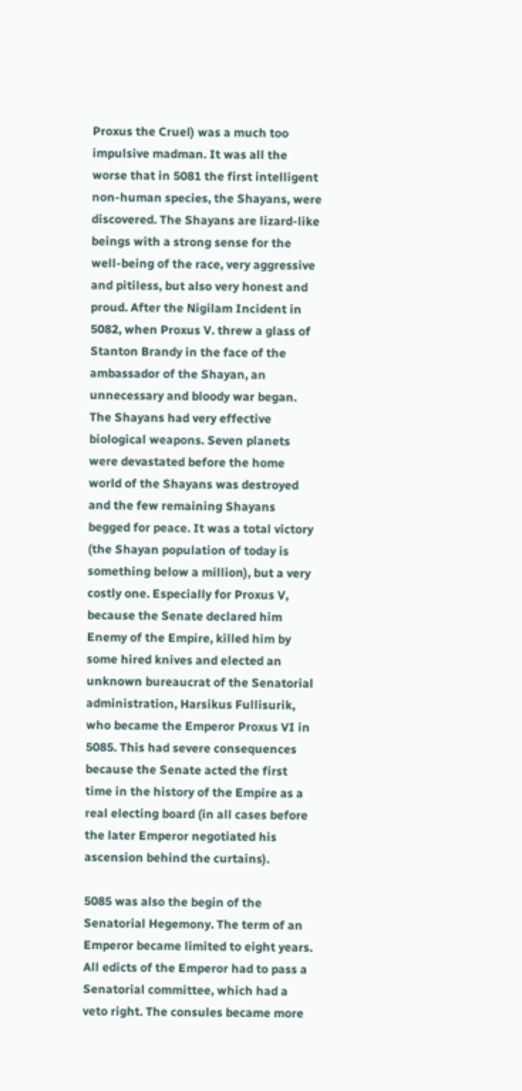Proxus the Cruel) was a much too impulsive madman. It was all the worse that in 5081 the first intelligent non-human species, the Shayans, were discovered. The Shayans are lizard-like beings with a strong sense for the well-being of the race, very aggressive and pitiless, but also very honest and proud. After the Nigilam Incident in 5082, when Proxus V. threw a glass of Stanton Brandy in the face of the ambassador of the Shayan, an unnecessary and bloody war began. The Shayans had very effective biological weapons. Seven planets were devastated before the home world of the Shayans was destroyed and the few remaining Shayans begged for peace. It was a total victory (the Shayan population of today is something below a million), but a very costly one. Especially for Proxus V, because the Senate declared him Enemy of the Empire, killed him by some hired knives and elected an unknown bureaucrat of the Senatorial administration, Harsikus Fullisurik, who became the Emperor Proxus VI in 5085. This had severe consequences because the Senate acted the first time in the history of the Empire as a real electing board (in all cases before the later Emperor negotiated his ascension behind the curtains).

5085 was also the begin of the Senatorial Hegemony. The term of an Emperor became limited to eight years. All edicts of the Emperor had to pass a Senatorial committee, which had a veto right. The consules became more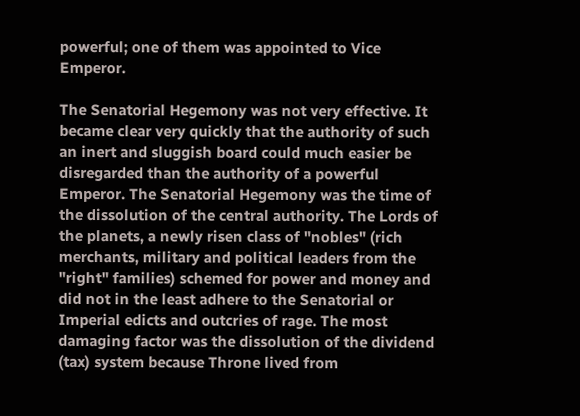powerful; one of them was appointed to Vice Emperor.

The Senatorial Hegemony was not very effective. It became clear very quickly that the authority of such an inert and sluggish board could much easier be disregarded than the authority of a powerful Emperor. The Senatorial Hegemony was the time of the dissolution of the central authority. The Lords of the planets, a newly risen class of "nobles" (rich merchants, military and political leaders from the "right" families) schemed for power and money and did not in the least adhere to the Senatorial or Imperial edicts and outcries of rage. The most damaging factor was the dissolution of the dividend (tax) system because Throne lived from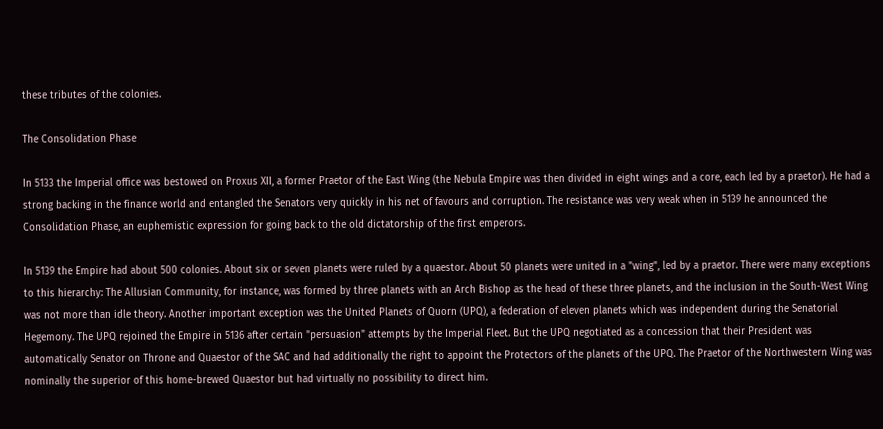these tributes of the colonies.

The Consolidation Phase

In 5133 the Imperial office was bestowed on Proxus XII, a former Praetor of the East Wing (the Nebula Empire was then divided in eight wings and a core, each led by a praetor). He had a strong backing in the finance world and entangled the Senators very quickly in his net of favours and corruption. The resistance was very weak when in 5139 he announced the Consolidation Phase, an euphemistic expression for going back to the old dictatorship of the first emperors.

In 5139 the Empire had about 500 colonies. About six or seven planets were ruled by a quaestor. About 50 planets were united in a "wing", led by a praetor. There were many exceptions to this hierarchy: The Allusian Community, for instance, was formed by three planets with an Arch Bishop as the head of these three planets, and the inclusion in the South-West Wing was not more than idle theory. Another important exception was the United Planets of Quorn (UPQ), a federation of eleven planets which was independent during the Senatorial Hegemony. The UPQ rejoined the Empire in 5136 after certain "persuasion" attempts by the Imperial Fleet. But the UPQ negotiated as a concession that their President was automatically Senator on Throne and Quaestor of the SAC and had additionally the right to appoint the Protectors of the planets of the UPQ. The Praetor of the Northwestern Wing was nominally the superior of this home-brewed Quaestor but had virtually no possibility to direct him.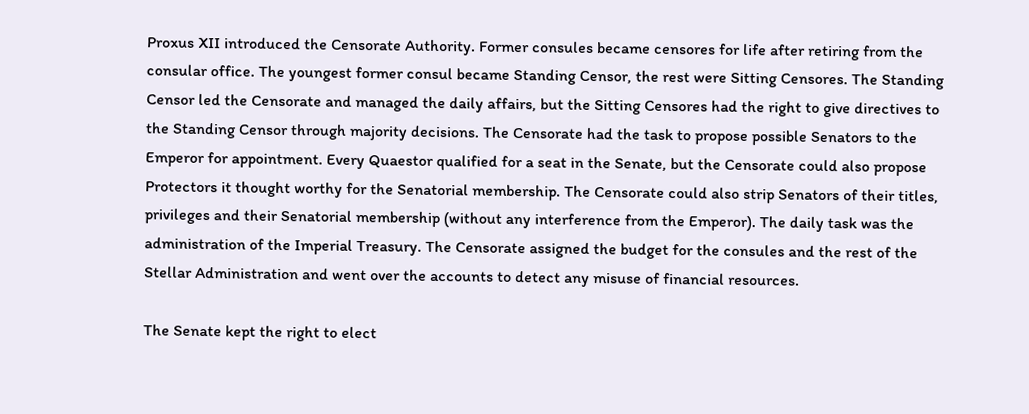Proxus XII introduced the Censorate Authority. Former consules became censores for life after retiring from the consular office. The youngest former consul became Standing Censor, the rest were Sitting Censores. The Standing Censor led the Censorate and managed the daily affairs, but the Sitting Censores had the right to give directives to the Standing Censor through majority decisions. The Censorate had the task to propose possible Senators to the Emperor for appointment. Every Quaestor qualified for a seat in the Senate, but the Censorate could also propose Protectors it thought worthy for the Senatorial membership. The Censorate could also strip Senators of their titles, privileges and their Senatorial membership (without any interference from the Emperor). The daily task was the administration of the Imperial Treasury. The Censorate assigned the budget for the consules and the rest of the Stellar Administration and went over the accounts to detect any misuse of financial resources.

The Senate kept the right to elect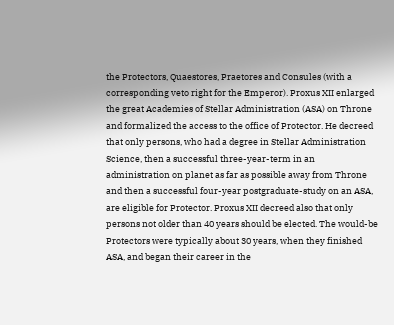the Protectors, Quaestores, Praetores and Consules (with a corresponding veto right for the Emperor). Proxus XII enlarged the great Academies of Stellar Administration (ASA) on Throne and formalized the access to the office of Protector. He decreed that only persons, who had a degree in Stellar Administration Science, then a successful three-year-term in an administration on planet as far as possible away from Throne and then a successful four-year postgraduate-study on an ASA, are eligible for Protector. Proxus XII decreed also that only persons not older than 40 years should be elected. The would-be Protectors were typically about 30 years, when they finished ASA, and began their career in the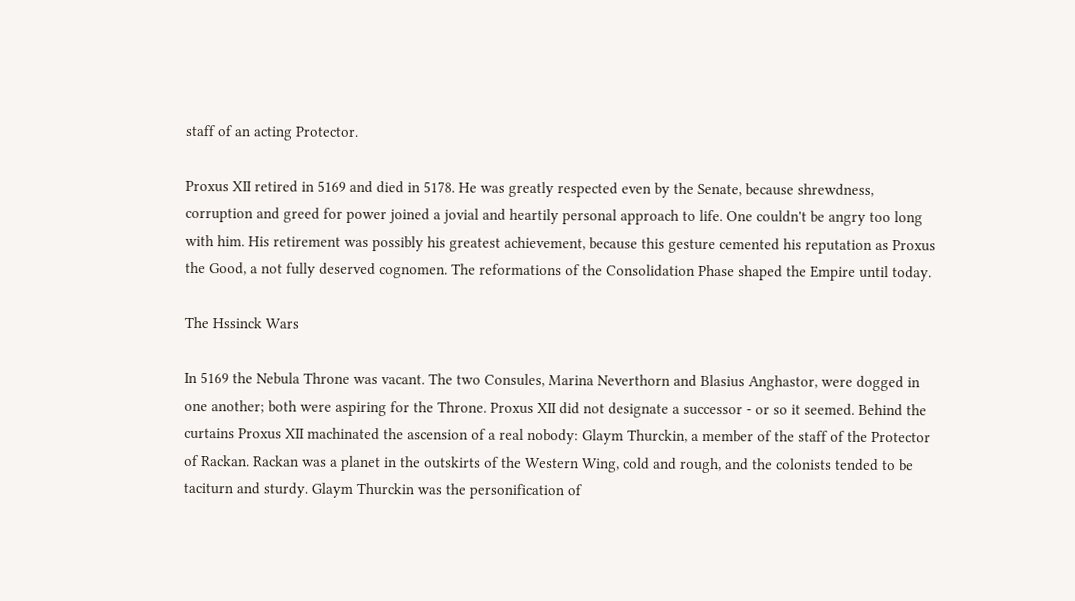staff of an acting Protector.

Proxus XII retired in 5169 and died in 5178. He was greatly respected even by the Senate, because shrewdness, corruption and greed for power joined a jovial and heartily personal approach to life. One couldn't be angry too long with him. His retirement was possibly his greatest achievement, because this gesture cemented his reputation as Proxus the Good, a not fully deserved cognomen. The reformations of the Consolidation Phase shaped the Empire until today.

The Hssinck Wars

In 5169 the Nebula Throne was vacant. The two Consules, Marina Neverthorn and Blasius Anghastor, were dogged in one another; both were aspiring for the Throne. Proxus XII did not designate a successor - or so it seemed. Behind the curtains Proxus XII machinated the ascension of a real nobody: Glaym Thurckin, a member of the staff of the Protector of Rackan. Rackan was a planet in the outskirts of the Western Wing, cold and rough, and the colonists tended to be taciturn and sturdy. Glaym Thurckin was the personification of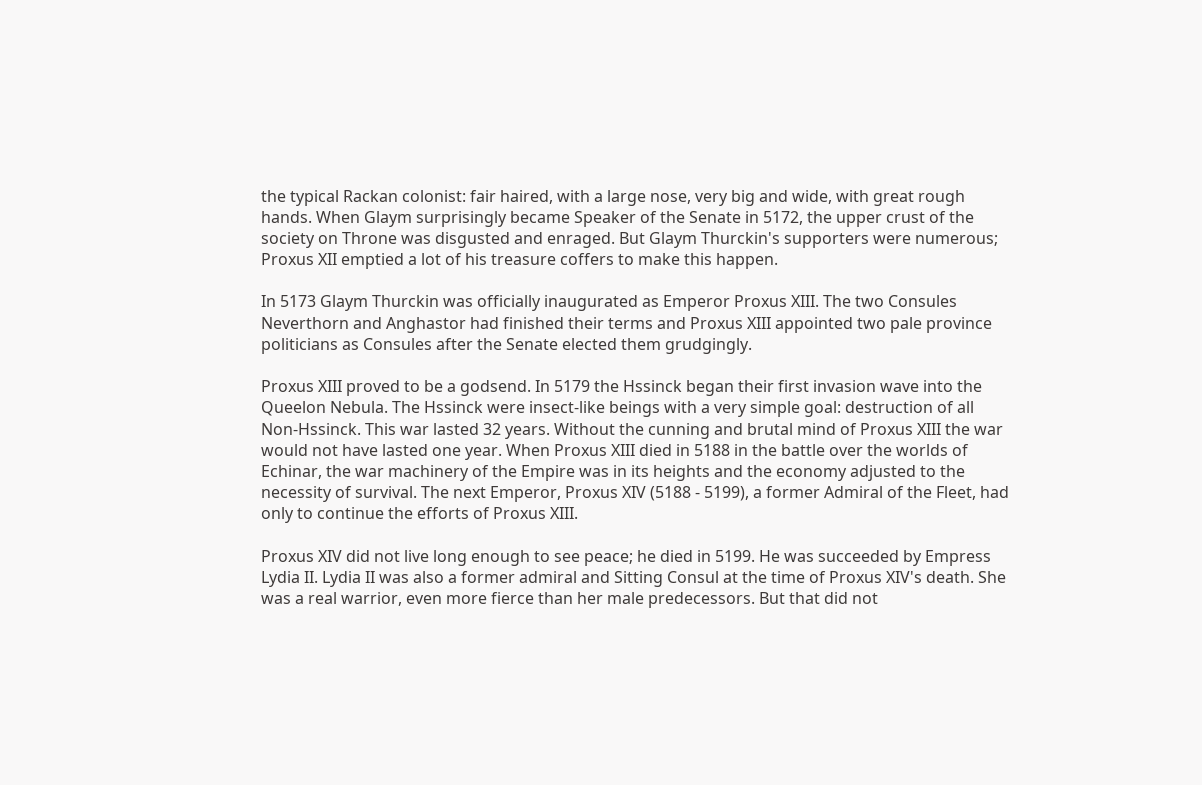the typical Rackan colonist: fair haired, with a large nose, very big and wide, with great rough hands. When Glaym surprisingly became Speaker of the Senate in 5172, the upper crust of the society on Throne was disgusted and enraged. But Glaym Thurckin's supporters were numerous; Proxus XII emptied a lot of his treasure coffers to make this happen.

In 5173 Glaym Thurckin was officially inaugurated as Emperor Proxus XIII. The two Consules Neverthorn and Anghastor had finished their terms and Proxus XIII appointed two pale province politicians as Consules after the Senate elected them grudgingly.

Proxus XIII proved to be a godsend. In 5179 the Hssinck began their first invasion wave into the Queelon Nebula. The Hssinck were insect-like beings with a very simple goal: destruction of all Non-Hssinck. This war lasted 32 years. Without the cunning and brutal mind of Proxus XIII the war would not have lasted one year. When Proxus XIII died in 5188 in the battle over the worlds of Echinar, the war machinery of the Empire was in its heights and the economy adjusted to the necessity of survival. The next Emperor, Proxus XIV (5188 - 5199), a former Admiral of the Fleet, had only to continue the efforts of Proxus XIII.

Proxus XIV did not live long enough to see peace; he died in 5199. He was succeeded by Empress Lydia II. Lydia II was also a former admiral and Sitting Consul at the time of Proxus XIV's death. She was a real warrior, even more fierce than her male predecessors. But that did not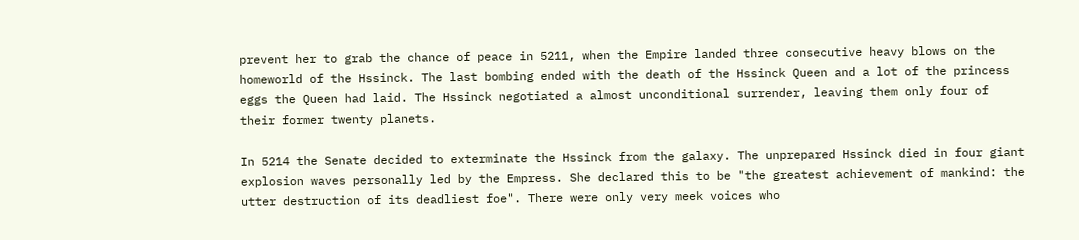prevent her to grab the chance of peace in 5211, when the Empire landed three consecutive heavy blows on the homeworld of the Hssinck. The last bombing ended with the death of the Hssinck Queen and a lot of the princess eggs the Queen had laid. The Hssinck negotiated a almost unconditional surrender, leaving them only four of their former twenty planets.

In 5214 the Senate decided to exterminate the Hssinck from the galaxy. The unprepared Hssinck died in four giant explosion waves personally led by the Empress. She declared this to be "the greatest achievement of mankind: the utter destruction of its deadliest foe". There were only very meek voices who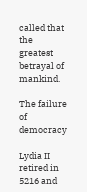called that the greatest betrayal of mankind.

The failure of democracy

Lydia II retired in 5216 and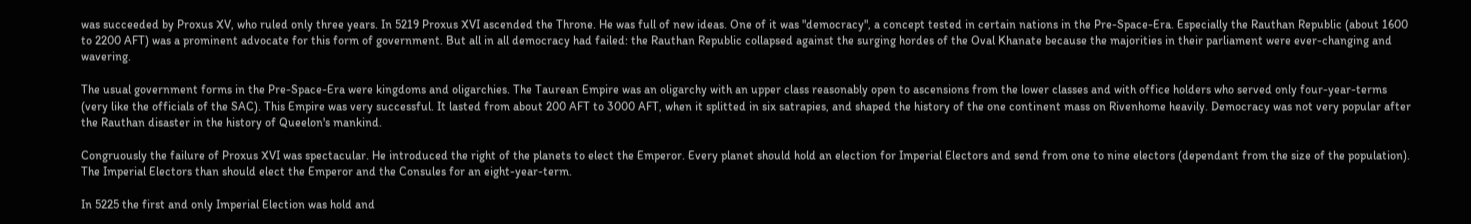was succeeded by Proxus XV, who ruled only three years. In 5219 Proxus XVI ascended the Throne. He was full of new ideas. One of it was "democracy", a concept tested in certain nations in the Pre-Space-Era. Especially the Rauthan Republic (about 1600 to 2200 AFT) was a prominent advocate for this form of government. But all in all democracy had failed: the Rauthan Republic collapsed against the surging hordes of the Oval Khanate because the majorities in their parliament were ever-changing and wavering.

The usual government forms in the Pre-Space-Era were kingdoms and oligarchies. The Taurean Empire was an oligarchy with an upper class reasonably open to ascensions from the lower classes and with office holders who served only four-year-terms (very like the officials of the SAC). This Empire was very successful. It lasted from about 200 AFT to 3000 AFT, when it splitted in six satrapies, and shaped the history of the one continent mass on Rivenhome heavily. Democracy was not very popular after the Rauthan disaster in the history of Queelon's mankind.

Congruously the failure of Proxus XVI was spectacular. He introduced the right of the planets to elect the Emperor. Every planet should hold an election for Imperial Electors and send from one to nine electors (dependant from the size of the population). The Imperial Electors than should elect the Emperor and the Consules for an eight-year-term.

In 5225 the first and only Imperial Election was hold and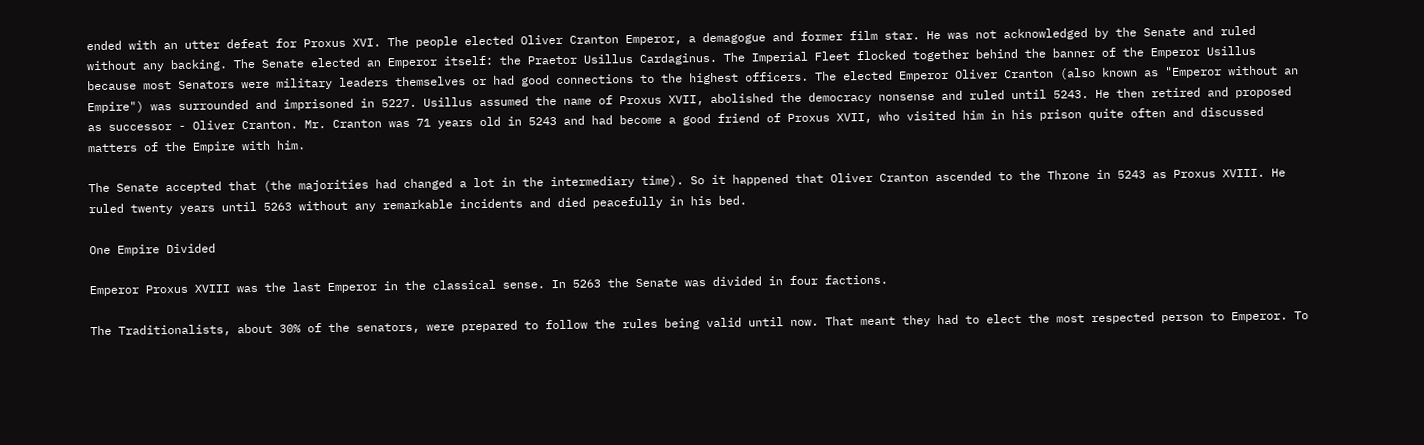ended with an utter defeat for Proxus XVI. The people elected Oliver Cranton Emperor, a demagogue and former film star. He was not acknowledged by the Senate and ruled without any backing. The Senate elected an Emperor itself: the Praetor Usillus Cardaginus. The Imperial Fleet flocked together behind the banner of the Emperor Usillus because most Senators were military leaders themselves or had good connections to the highest officers. The elected Emperor Oliver Cranton (also known as "Emperor without an Empire") was surrounded and imprisoned in 5227. Usillus assumed the name of Proxus XVII, abolished the democracy nonsense and ruled until 5243. He then retired and proposed as successor - Oliver Cranton. Mr. Cranton was 71 years old in 5243 and had become a good friend of Proxus XVII, who visited him in his prison quite often and discussed matters of the Empire with him.

The Senate accepted that (the majorities had changed a lot in the intermediary time). So it happened that Oliver Cranton ascended to the Throne in 5243 as Proxus XVIII. He ruled twenty years until 5263 without any remarkable incidents and died peacefully in his bed.

One Empire Divided

Emperor Proxus XVIII was the last Emperor in the classical sense. In 5263 the Senate was divided in four factions.

The Traditionalists, about 30% of the senators, were prepared to follow the rules being valid until now. That meant they had to elect the most respected person to Emperor. To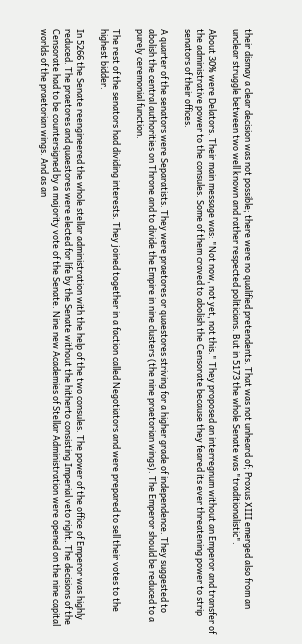their dismay a clear decision was not possible; there were no qualified pretendents. That was not unheard of; Proxus XIII emerged also from an unclear struggle between two well known and rather respected politicians. But in 5173 the whole Senate was "traditionalistic".

About 30% were Delators. Their main message was: "Not now, not yet, not this." They proposed an interregnum without an Emperor and transfer of the administrative power to the consules. Some of them craved to abolish the Censorate because they feared its ever threatening power to strip senators of their offices.

A quarter of the senators were Separatists. They were praetores or quaestores striving for a higher grade of independence. They suggested to abolish the central authorities on Throne and to divide the Empire in nine clusters (the nine praetorian wings). The Emperor should be reduced to a purely ceremonial function.

The rest of the senators had dividing interests. They joined together in a faction called Negotiators and were prepared to sell their votes to the highest bidder.

In 5266 the Senate reengineered the whole stellar administration with the help of the two consules. The power of the office of Emperor was highly reduced. The praetores and quaestores were elected for life by the Senate without the hitherto consisting Imperial veto right. The decisions of the Censorate had to be countersigned by a majority vote of the Senate. Nine new Academies of Stellar Administration were opened on the nine capital worlds of the praetorian wings. And as an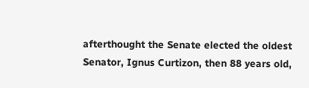afterthought the Senate elected the oldest Senator, Ignus Curtizon, then 88 years old,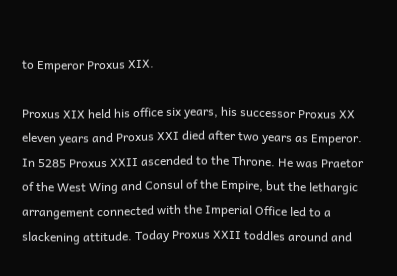to Emperor Proxus XIX.

Proxus XIX held his office six years, his successor Proxus XX eleven years and Proxus XXI died after two years as Emperor. In 5285 Proxus XXII ascended to the Throne. He was Praetor of the West Wing and Consul of the Empire, but the lethargic arrangement connected with the Imperial Office led to a slackening attitude. Today Proxus XXII toddles around and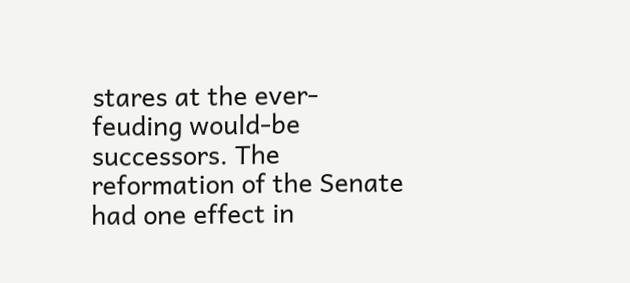stares at the ever-feuding would-be successors. The reformation of the Senate had one effect in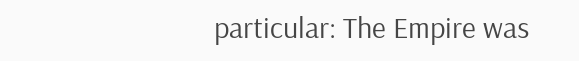particular: The Empire was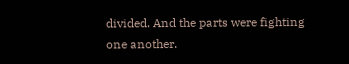divided. And the parts were fighting one another.